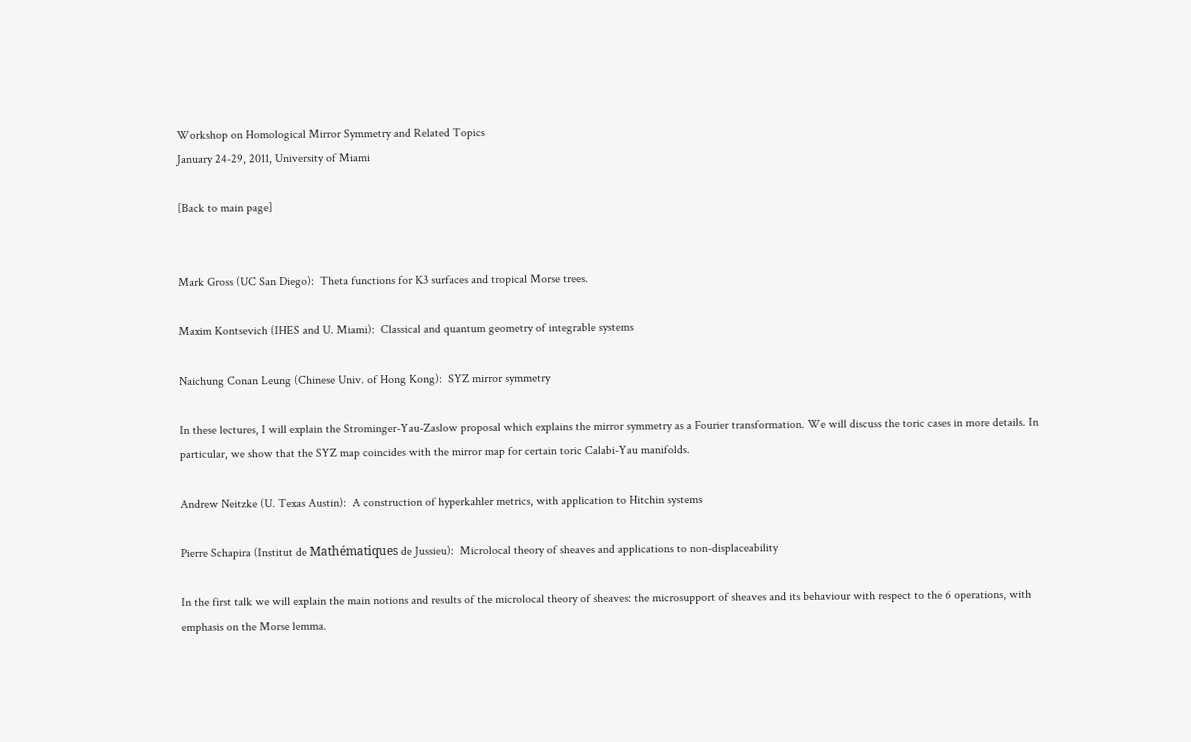Workshop on Homological Mirror Symmetry and Related Topics
January 24-29, 2011, University of Miami

[Back to main page]


Mark Gross (UC San Diego):  Theta functions for K3 surfaces and tropical Morse trees.

Maxim Kontsevich (IHES and U. Miami):  Classical and quantum geometry of integrable systems

Naichung Conan Leung (Chinese Univ. of Hong Kong):  SYZ mirror symmetry

In these lectures, I will explain the Strominger-Yau-Zaslow proposal which explains the mirror symmetry as a Fourier transformation. We will discuss the toric cases in more details. In particular, we show that the SYZ map coincides with the mirror map for certain toric Calabi-Yau manifolds.

Andrew Neitzke (U. Texas Austin):  A construction of hyperkahler metrics, with application to Hitchin systems

Pierre Schapira (Institut de Mathématiques de Jussieu):  Microlocal theory of sheaves and applications to non-displaceability

In the first talk we will explain the main notions and results of the microlocal theory of sheaves: the microsupport of sheaves and its behaviour with respect to the 6 operations, with emphasis on the Morse lemma.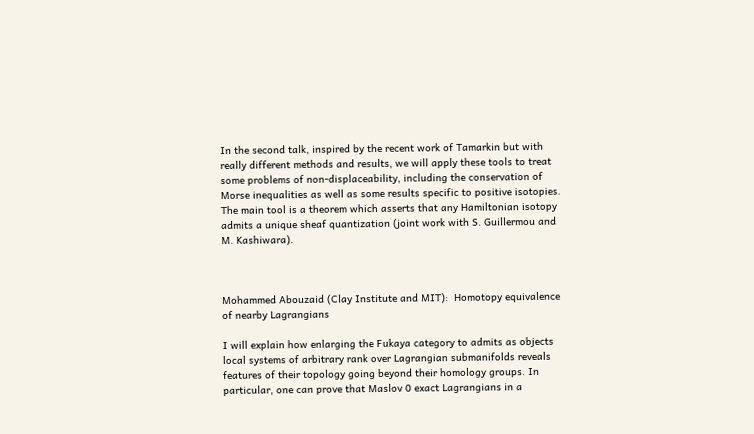In the second talk, inspired by the recent work of Tamarkin but with really different methods and results, we will apply these tools to treat some problems of non-displaceability, including the conservation of Morse inequalities as well as some results specific to positive isotopies. The main tool is a theorem which asserts that any Hamiltonian isotopy admits a unique sheaf quantization (joint work with S. Guillermou and M. Kashiwara).



Mohammed Abouzaid (Clay Institute and MIT):  Homotopy equivalence of nearby Lagrangians

I will explain how enlarging the Fukaya category to admits as objects local systems of arbitrary rank over Lagrangian submanifolds reveals features of their topology going beyond their homology groups. In particular, one can prove that Maslov 0 exact Lagrangians in a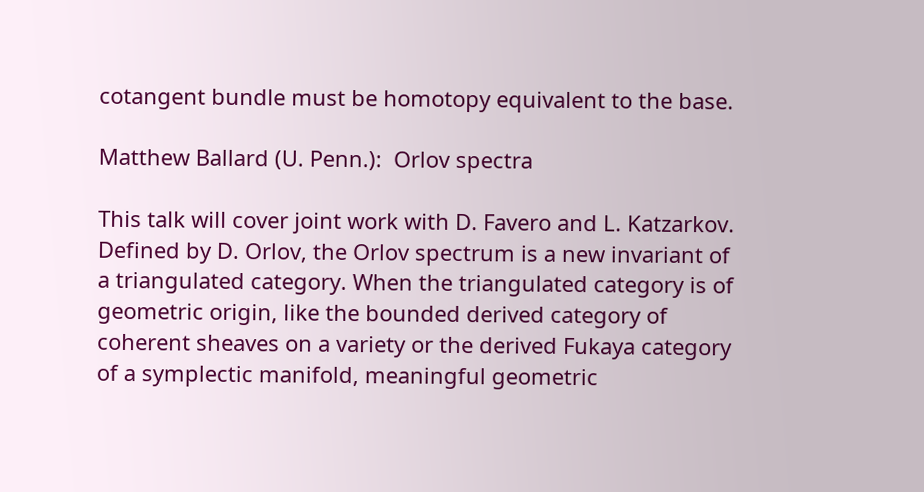cotangent bundle must be homotopy equivalent to the base.

Matthew Ballard (U. Penn.):  Orlov spectra

This talk will cover joint work with D. Favero and L. Katzarkov. Defined by D. Orlov, the Orlov spectrum is a new invariant of a triangulated category. When the triangulated category is of geometric origin, like the bounded derived category of coherent sheaves on a variety or the derived Fukaya category of a symplectic manifold, meaningful geometric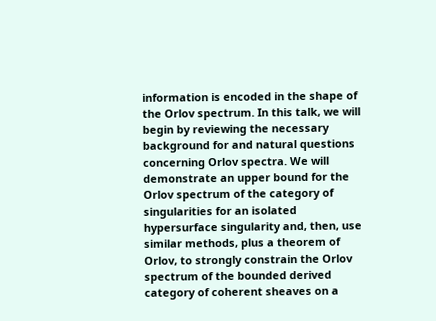information is encoded in the shape of the Orlov spectrum. In this talk, we will begin by reviewing the necessary background for and natural questions concerning Orlov spectra. We will demonstrate an upper bound for the Orlov spectrum of the category of singularities for an isolated hypersurface singularity and, then, use similar methods, plus a theorem of Orlov, to strongly constrain the Orlov spectrum of the bounded derived category of coherent sheaves on a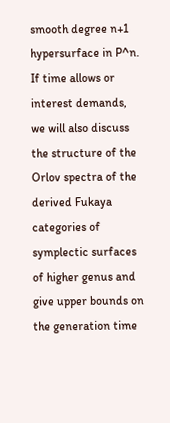smooth degree n+1 hypersurface in P^n. If time allows or interest demands, we will also discuss the structure of the Orlov spectra of the derived Fukaya categories of symplectic surfaces of higher genus and give upper bounds on the generation time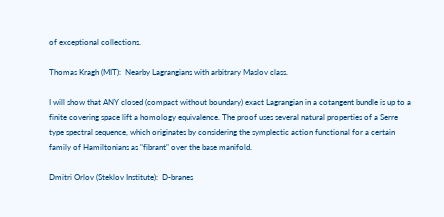of exceptional collections.

Thomas Kragh (MIT):  Nearby Lagrangians with arbitrary Maslov class.

I will show that ANY closed (compact without boundary) exact Lagrangian in a cotangent bundle is up to a finite covering space lift a homology equivalence. The proof uses several natural properties of a Serre type spectral sequence, which originates by considering the symplectic action functional for a certain family of Hamiltonians as "fibrant" over the base manifold.

Dmitri Orlov (Steklov Institute):  D-branes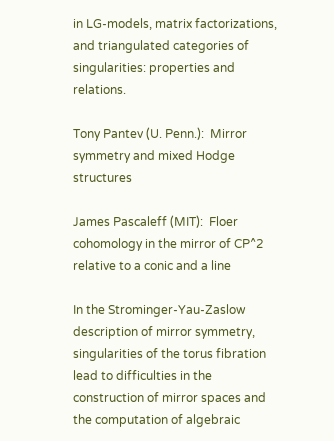in LG-models, matrix factorizations, and triangulated categories of singularities: properties and relations.

Tony Pantev (U. Penn.):  Mirror symmetry and mixed Hodge structures

James Pascaleff (MIT):  Floer cohomology in the mirror of CP^2 relative to a conic and a line

In the Strominger-Yau-Zaslow description of mirror symmetry, singularities of the torus fibration lead to difficulties in the construction of mirror spaces and the computation of algebraic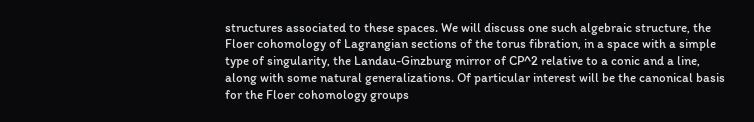structures associated to these spaces. We will discuss one such algebraic structure, the Floer cohomology of Lagrangian sections of the torus fibration, in a space with a simple type of singularity, the Landau-Ginzburg mirror of CP^2 relative to a conic and a line, along with some natural generalizations. Of particular interest will be the canonical basis for the Floer cohomology groups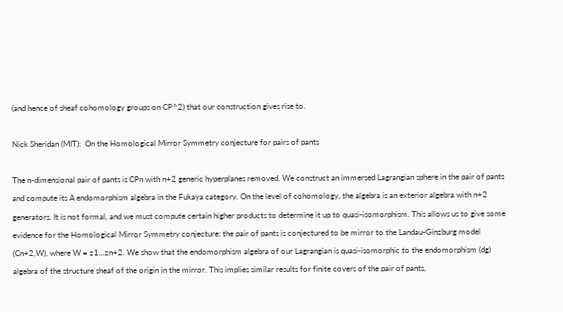(and hence of sheaf cohomology groups on CP^2) that our construction gives rise to.

Nick Sheridan (MIT):  On the Homological Mirror Symmetry conjecture for pairs of pants

The n-dimensional pair of pants is CPn with n+2 generic hyperplanes removed. We construct an immersed Lagrangian sphere in the pair of pants and compute its A endomorphism algebra in the Fukaya category. On the level of cohomology, the algebra is an exterior algebra with n+2 generators. It is not formal, and we must compute certain higher products to determine it up to quasi-isomorphism. This allows us to give some evidence for the Homological Mirror Symmetry conjecture: the pair of pants is conjectured to be mirror to the Landau-Ginzburg model (Cn+2,W), where W = z1...zn+2. We show that the endomorphism algebra of our Lagrangian is quasi-isomorphic to the endomorphism (dg) algebra of the structure sheaf of the origin in the mirror. This implies similar results for finite covers of the pair of pants,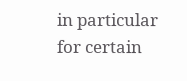in particular for certain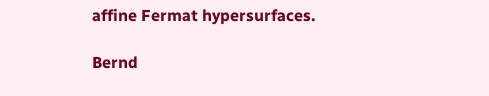affine Fermat hypersurfaces.

Bernd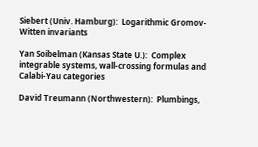Siebert (Univ. Hamburg):  Logarithmic Gromov-Witten invariants

Yan Soibelman (Kansas State U.):  Complex integrable systems, wall-crossing formulas and Calabi-Yau categories

David Treumann (Northwestern):  Plumbings,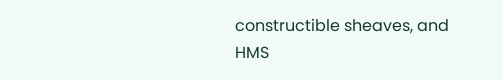constructible sheaves, and HMS